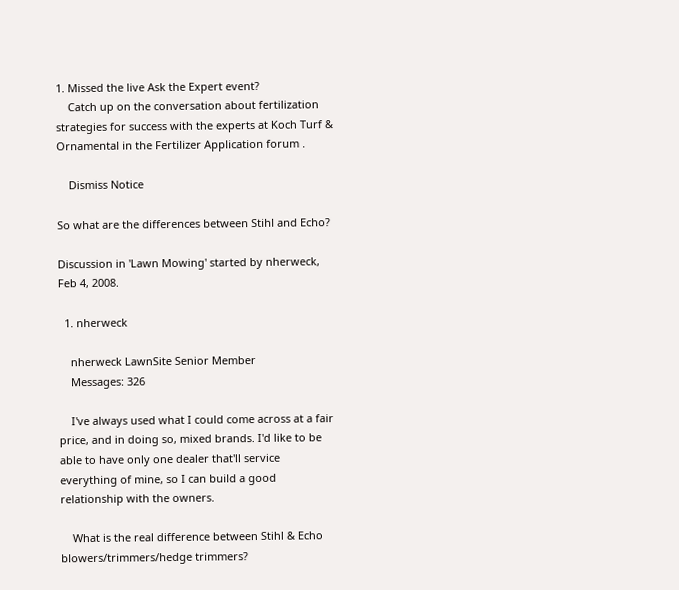1. Missed the live Ask the Expert event?
    Catch up on the conversation about fertilization strategies for success with the experts at Koch Turf & Ornamental in the Fertilizer Application forum .

    Dismiss Notice

So what are the differences between Stihl and Echo?

Discussion in 'Lawn Mowing' started by nherweck, Feb 4, 2008.

  1. nherweck

    nherweck LawnSite Senior Member
    Messages: 326

    I've always used what I could come across at a fair price, and in doing so, mixed brands. I'd like to be able to have only one dealer that'll service everything of mine, so I can build a good relationship with the owners.

    What is the real difference between Stihl & Echo blowers/trimmers/hedge trimmers?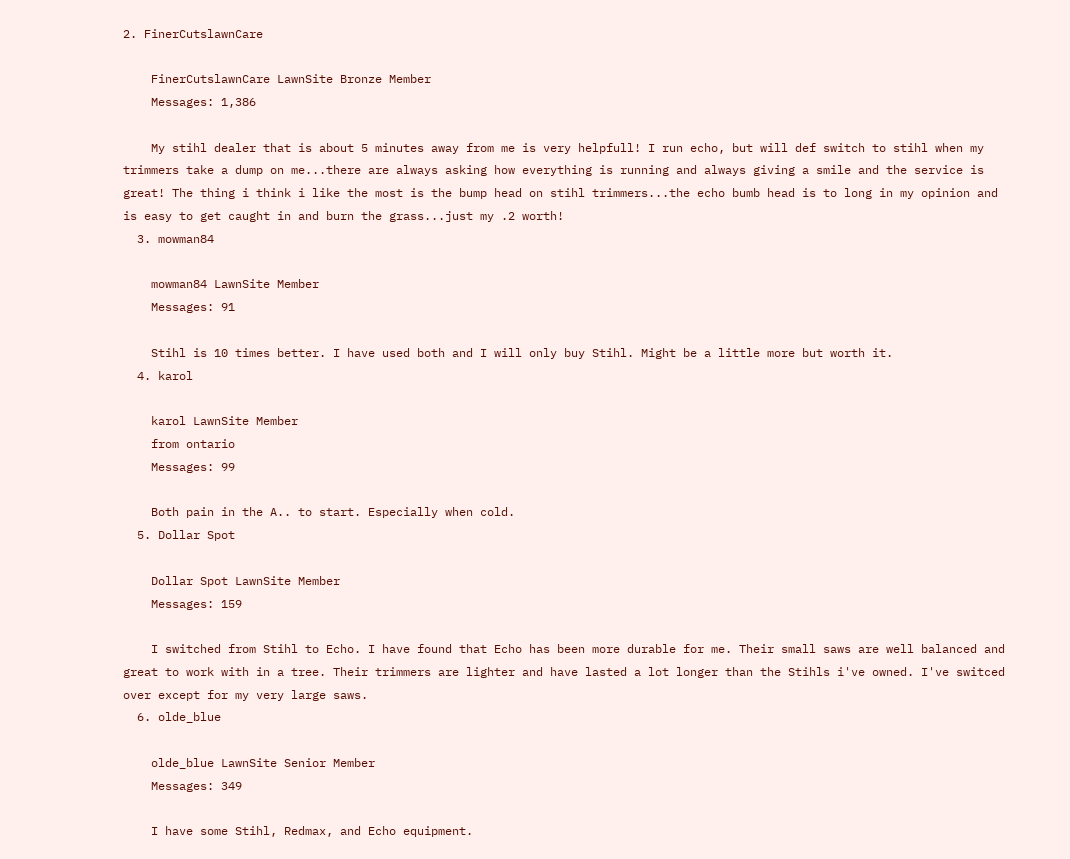2. FinerCutslawnCare

    FinerCutslawnCare LawnSite Bronze Member
    Messages: 1,386

    My stihl dealer that is about 5 minutes away from me is very helpfull! I run echo, but will def switch to stihl when my trimmers take a dump on me...there are always asking how everything is running and always giving a smile and the service is great! The thing i think i like the most is the bump head on stihl trimmers...the echo bumb head is to long in my opinion and is easy to get caught in and burn the grass...just my .2 worth!
  3. mowman84

    mowman84 LawnSite Member
    Messages: 91

    Stihl is 10 times better. I have used both and I will only buy Stihl. Might be a little more but worth it.
  4. karol

    karol LawnSite Member
    from ontario
    Messages: 99

    Both pain in the A.. to start. Especially when cold.
  5. Dollar Spot

    Dollar Spot LawnSite Member
    Messages: 159

    I switched from Stihl to Echo. I have found that Echo has been more durable for me. Their small saws are well balanced and great to work with in a tree. Their trimmers are lighter and have lasted a lot longer than the Stihls i've owned. I've switced over except for my very large saws.
  6. olde_blue

    olde_blue LawnSite Senior Member
    Messages: 349

    I have some Stihl, Redmax, and Echo equipment.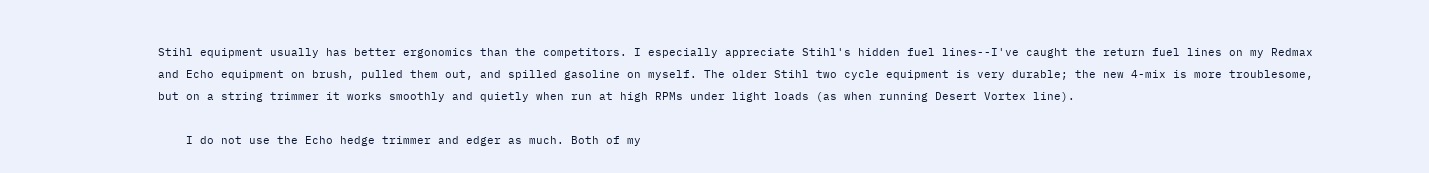Stihl equipment usually has better ergonomics than the competitors. I especially appreciate Stihl's hidden fuel lines--I've caught the return fuel lines on my Redmax and Echo equipment on brush, pulled them out, and spilled gasoline on myself. The older Stihl two cycle equipment is very durable; the new 4-mix is more troublesome, but on a string trimmer it works smoothly and quietly when run at high RPMs under light loads (as when running Desert Vortex line).

    I do not use the Echo hedge trimmer and edger as much. Both of my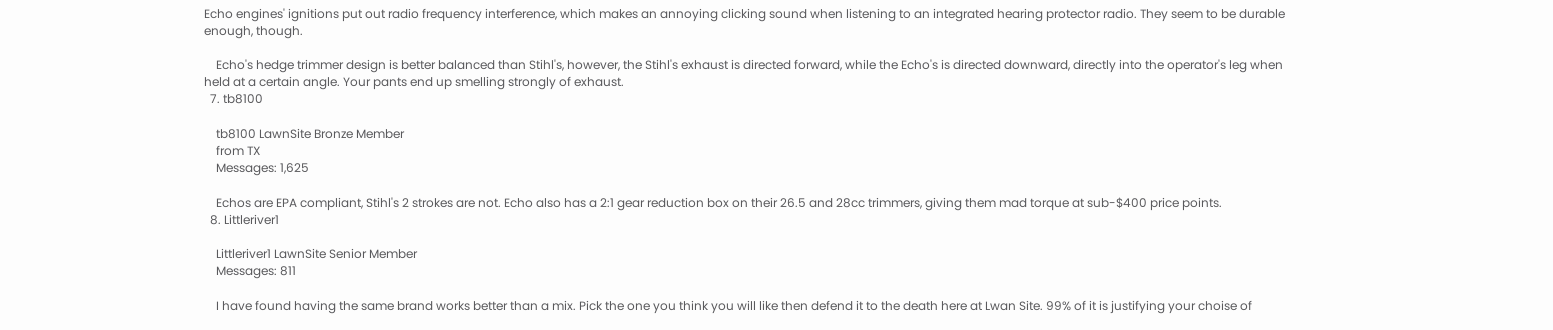Echo engines' ignitions put out radio frequency interference, which makes an annoying clicking sound when listening to an integrated hearing protector radio. They seem to be durable enough, though.

    Echo's hedge trimmer design is better balanced than Stihl's, however, the Stihl's exhaust is directed forward, while the Echo's is directed downward, directly into the operator's leg when held at a certain angle. Your pants end up smelling strongly of exhaust.
  7. tb8100

    tb8100 LawnSite Bronze Member
    from TX
    Messages: 1,625

    Echos are EPA compliant, Stihl's 2 strokes are not. Echo also has a 2:1 gear reduction box on their 26.5 and 28cc trimmers, giving them mad torque at sub-$400 price points.
  8. Littleriver1

    Littleriver1 LawnSite Senior Member
    Messages: 811

    I have found having the same brand works better than a mix. Pick the one you think you will like then defend it to the death here at Lwan Site. 99% of it is justifying your choise of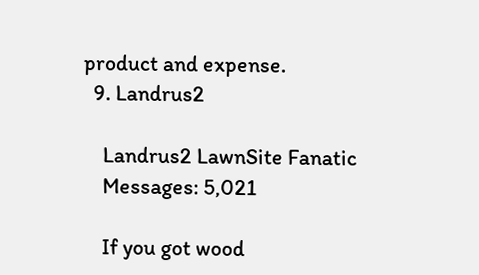product and expense.
  9. Landrus2

    Landrus2 LawnSite Fanatic
    Messages: 5,021

    If you got wood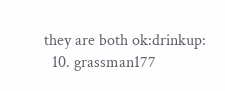they are both ok:drinkup:
  10. grassman177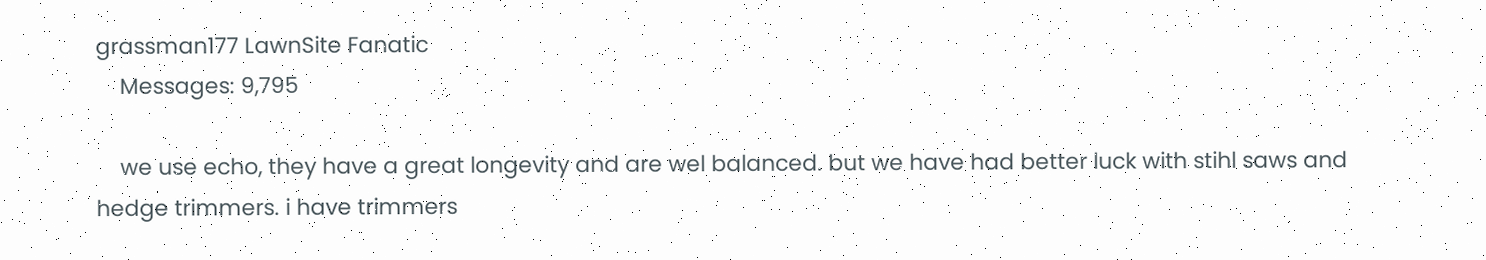grassman177 LawnSite Fanatic
    Messages: 9,795

    we use echo, they have a great longevity and are wel balanced. but we have had better luck with stihl saws and hedge trimmers. i have trimmers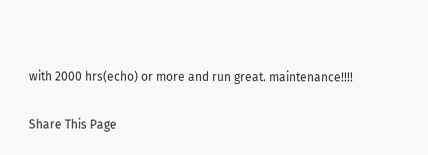with 2000 hrs(echo) or more and run great. maintenance!!!!

Share This Page